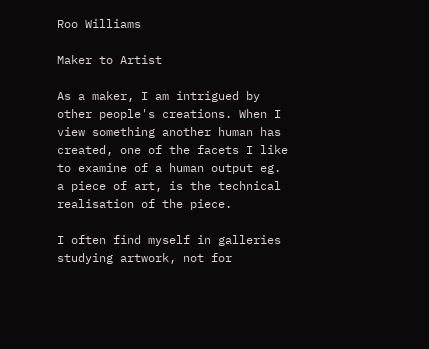Roo Williams

Maker to Artist

As a maker, I am intrigued by other people's creations. When I view something another human has created, one of the facets I like to examine of a human output eg. a piece of art, is the technical realisation of the piece.

I often find myself in galleries studying artwork, not for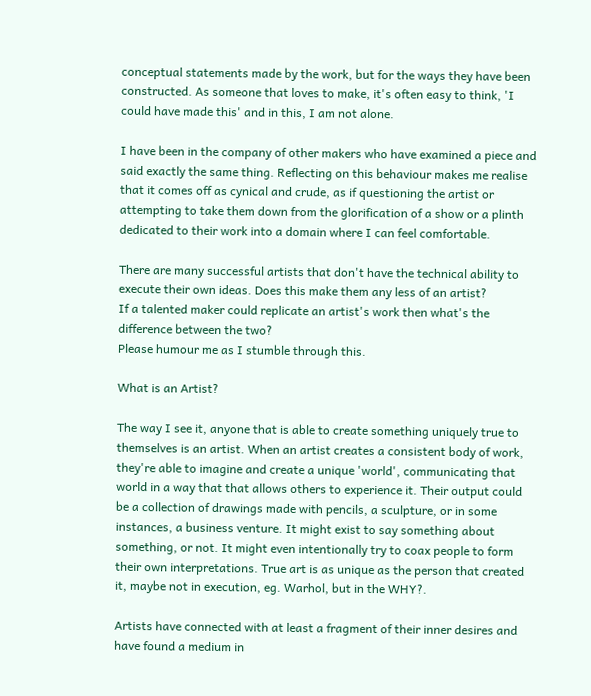conceptual statements made by the work, but for the ways they have been constructed. As someone that loves to make, it's often easy to think, 'I could have made this' and in this, I am not alone.

I have been in the company of other makers who have examined a piece and said exactly the same thing. Reflecting on this behaviour makes me realise that it comes off as cynical and crude, as if questioning the artist or attempting to take them down from the glorification of a show or a plinth dedicated to their work into a domain where I can feel comfortable.

There are many successful artists that don't have the technical ability to execute their own ideas. Does this make them any less of an artist?
If a talented maker could replicate an artist's work then what's the difference between the two?
Please humour me as I stumble through this.

What is an Artist?

The way I see it, anyone that is able to create something uniquely true to themselves is an artist. When an artist creates a consistent body of work, they're able to imagine and create a unique 'world', communicating that world in a way that that allows others to experience it. Their output could be a collection of drawings made with pencils, a sculpture, or in some instances, a business venture. It might exist to say something about something, or not. It might even intentionally try to coax people to form their own interpretations. True art is as unique as the person that created it, maybe not in execution, eg. Warhol, but in the WHY?.

Artists have connected with at least a fragment of their inner desires and have found a medium in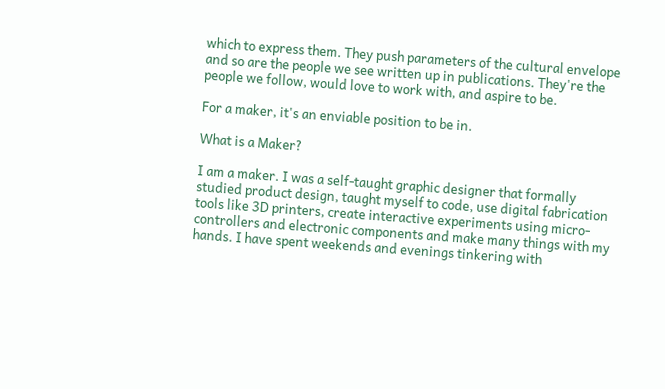which to express them. They push parameters of the cultural envelope and so are the people we see written up in publications. They're the people we follow, would love to work with, and aspire to be.

For a maker, it's an enviable position to be in.

What is a Maker?

I am a maker. I was a self-taught graphic designer that formally studied product design, taught myself to code, use digital fabrication tools like 3D printers, create interactive experiments using micro-controllers and electronic components and make many things with my hands. I have spent weekends and evenings tinkering with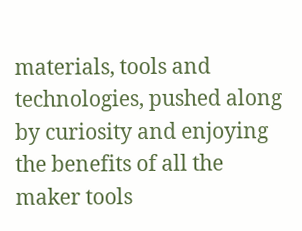materials, tools and technologies, pushed along by curiosity and enjoying the benefits of all the maker tools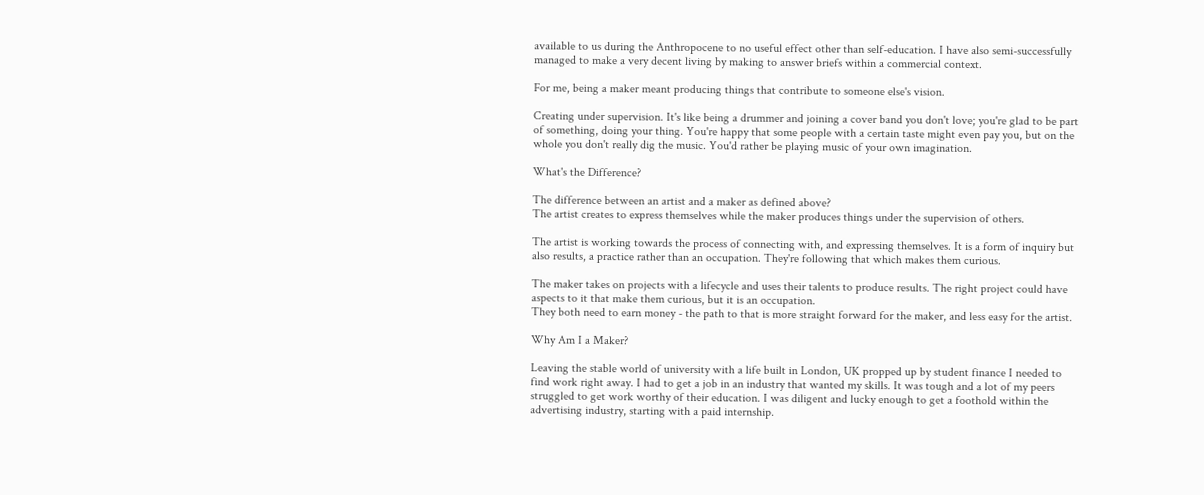available to us during the Anthropocene to no useful effect other than self-education. I have also semi-successfully managed to make a very decent living by making to answer briefs within a commercial context.

For me, being a maker meant producing things that contribute to someone else's vision.

Creating under supervision. It's like being a drummer and joining a cover band you don't love; you're glad to be part of something, doing your thing. You're happy that some people with a certain taste might even pay you, but on the whole you don't really dig the music. You'd rather be playing music of your own imagination.

What's the Difference?

The difference between an artist and a maker as defined above?
The artist creates to express themselves while the maker produces things under the supervision of others.

The artist is working towards the process of connecting with, and expressing themselves. It is a form of inquiry but also results, a practice rather than an occupation. They're following that which makes them curious.

The maker takes on projects with a lifecycle and uses their talents to produce results. The right project could have aspects to it that make them curious, but it is an occupation.
They both need to earn money - the path to that is more straight forward for the maker, and less easy for the artist.

Why Am I a Maker?

Leaving the stable world of university with a life built in London, UK propped up by student finance I needed to find work right away. I had to get a job in an industry that wanted my skills. It was tough and a lot of my peers struggled to get work worthy of their education. I was diligent and lucky enough to get a foothold within the advertising industry, starting with a paid internship.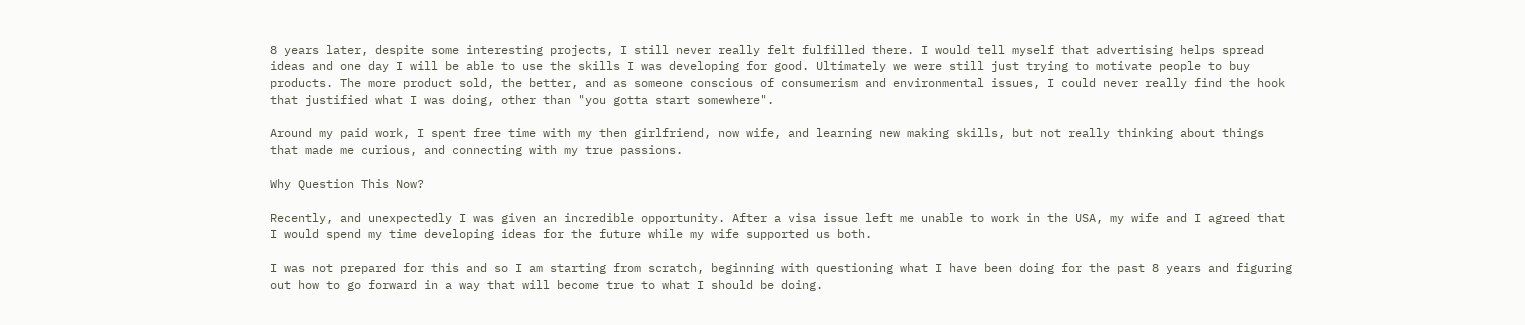8 years later, despite some interesting projects, I still never really felt fulfilled there. I would tell myself that advertising helps spread ideas and one day I will be able to use the skills I was developing for good. Ultimately we were still just trying to motivate people to buy products. The more product sold, the better, and as someone conscious of consumerism and environmental issues, I could never really find the hook that justified what I was doing, other than "you gotta start somewhere".

Around my paid work, I spent free time with my then girlfriend, now wife, and learning new making skills, but not really thinking about things that made me curious, and connecting with my true passions.

Why Question This Now?

Recently, and unexpectedly I was given an incredible opportunity. After a visa issue left me unable to work in the USA, my wife and I agreed that I would spend my time developing ideas for the future while my wife supported us both.

I was not prepared for this and so I am starting from scratch, beginning with questioning what I have been doing for the past 8 years and figuring out how to go forward in a way that will become true to what I should be doing.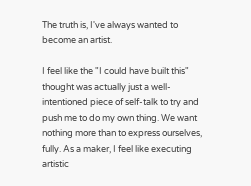The truth is, I've always wanted to become an artist.

I feel like the "I could have built this" thought was actually just a well-intentioned piece of self-talk to try and push me to do my own thing. We want nothing more than to express ourselves, fully. As a maker, I feel like executing artistic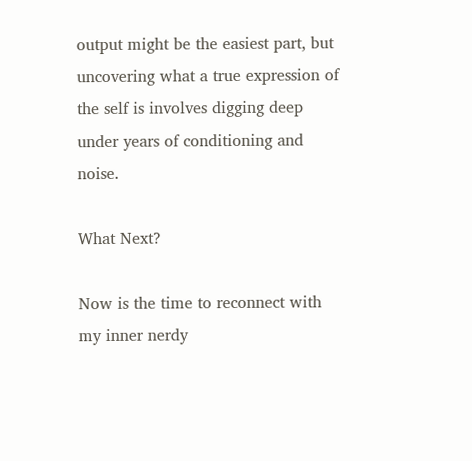output might be the easiest part, but uncovering what a true expression of the self is involves digging deep under years of conditioning and noise.

What Next?

Now is the time to reconnect with my inner nerdy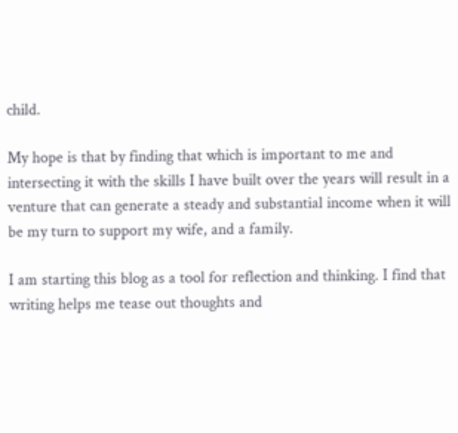child.

My hope is that by finding that which is important to me and intersecting it with the skills I have built over the years will result in a venture that can generate a steady and substantial income when it will be my turn to support my wife, and a family.

I am starting this blog as a tool for reflection and thinking. I find that writing helps me tease out thoughts and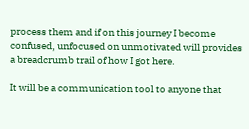process them and if on this journey I become confused, unfocused on unmotivated will provides a breadcrumb trail of how I got here.

It will be a communication tool to anyone that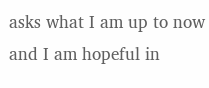asks what I am up to now and I am hopeful in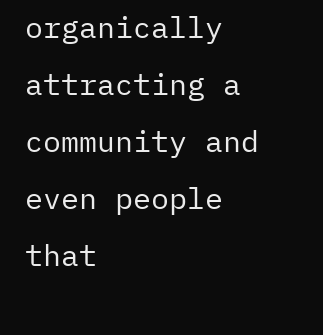organically attracting a community and even people that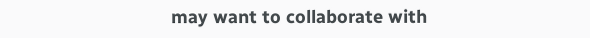may want to collaborate with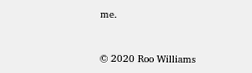me.



© 2020 Roo Williams